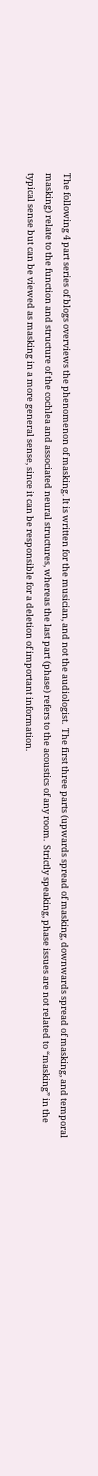The following 4 part series of blogs overviews the phenomenon of masking. It is written for the musician, and not the audiologist.  The first three parts (upwards spread of masking, downwards spread of masking, and temporal masking) relate to the function and structure of the cochlea and associated neural structures, whereas the last part (phase) refers to the acoustics of any room.  Strictly speaking, phase issues are not related to “masking” in the typical sense but can be viewed as masking in a more general sense, since it can be responsible for a deletion of important information.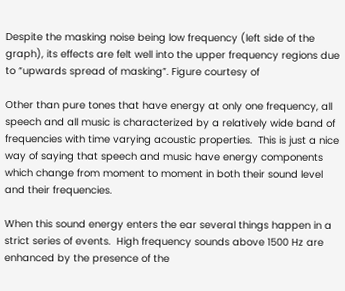Despite the masking noise being low frequency (left side of the graph), its effects are felt well into the upper frequency regions due to “upwards spread of masking”. Figure courtesy of

Other than pure tones that have energy at only one frequency, all speech and all music is characterized by a relatively wide band of frequencies with time varying acoustic properties.  This is just a nice way of saying that speech and music have energy components which change from moment to moment in both their sound level and their frequencies.

When this sound energy enters the ear several things happen in a strict series of events.  High frequency sounds above 1500 Hz are enhanced by the presence of the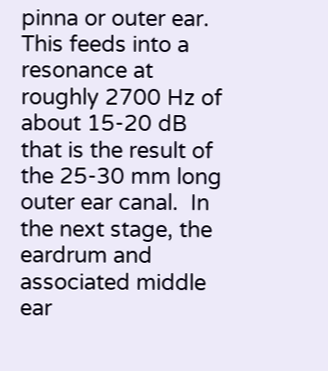pinna or outer ear.  This feeds into a resonance at roughly 2700 Hz of about 15-20 dB that is the result of the 25-30 mm long outer ear canal.  In the next stage, the eardrum and associated middle ear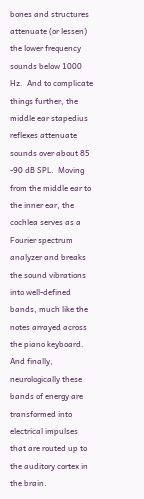bones and structures attenuate (or lessen) the lower frequency sounds below 1000 Hz.  And to complicate things further, the middle ear stapedius reflexes attenuate sounds over about 85 -90 dB SPL.  Moving from the middle ear to the inner ear, the cochlea serves as a Fourier spectrum analyzer and breaks the sound vibrations into well-defined bands, much like the notes arrayed across the piano keyboard.  And finally, neurologically these bands of energy are transformed into electrical impulses that are routed up to the auditory cortex in the brain.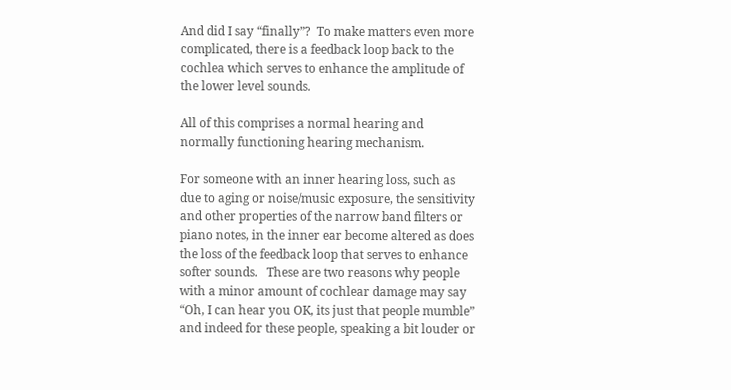And did I say “finally”?  To make matters even more complicated, there is a feedback loop back to the cochlea which serves to enhance the amplitude of the lower level sounds.

All of this comprises a normal hearing and normally functioning hearing mechanism.

For someone with an inner hearing loss, such as due to aging or noise/music exposure, the sensitivity and other properties of the narrow band filters or piano notes, in the inner ear become altered as does the loss of the feedback loop that serves to enhance softer sounds.   These are two reasons why people with a minor amount of cochlear damage may say “Oh, I can hear you OK, its just that people mumble” and indeed for these people, speaking a bit louder or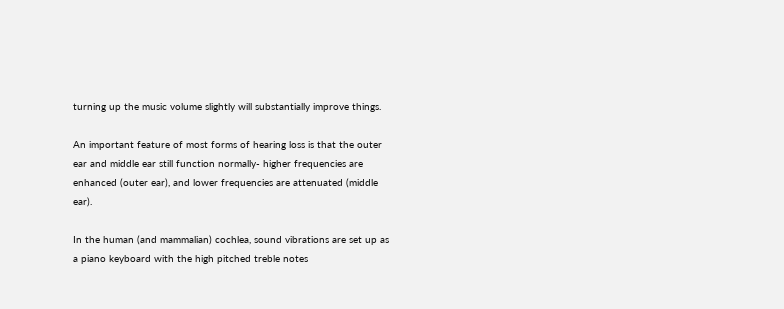turning up the music volume slightly will substantially improve things.

An important feature of most forms of hearing loss is that the outer ear and middle ear still function normally- higher frequencies are enhanced (outer ear), and lower frequencies are attenuated (middle ear).

In the human (and mammalian) cochlea, sound vibrations are set up as a piano keyboard with the high pitched treble notes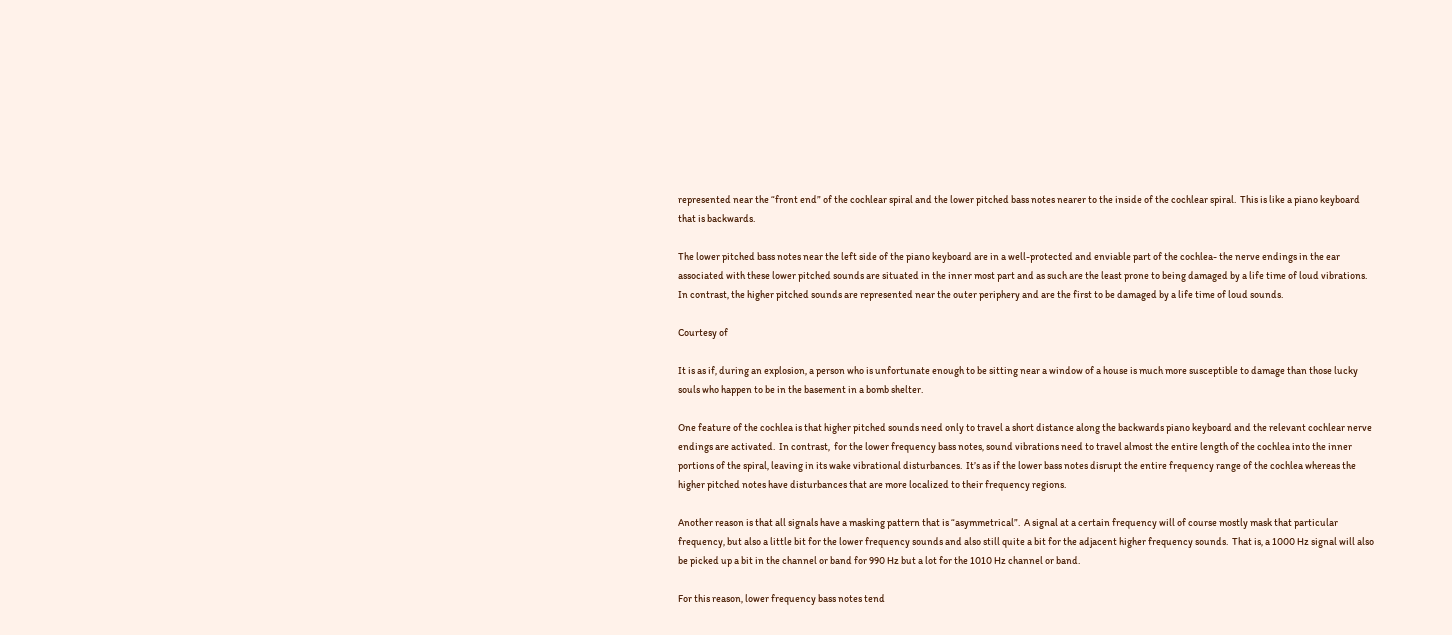represented near the “front end” of the cochlear spiral and the lower pitched bass notes nearer to the inside of the cochlear spiral.  This is like a piano keyboard that is backwards.

The lower pitched bass notes near the left side of the piano keyboard are in a well-protected and enviable part of the cochlea- the nerve endings in the ear associated with these lower pitched sounds are situated in the inner most part and as such are the least prone to being damaged by a life time of loud vibrations.  In contrast, the higher pitched sounds are represented near the outer periphery and are the first to be damaged by a life time of loud sounds.

Courtesy of

It is as if, during an explosion, a person who is unfortunate enough to be sitting near a window of a house is much more susceptible to damage than those lucky souls who happen to be in the basement in a bomb shelter.

One feature of the cochlea is that higher pitched sounds need only to travel a short distance along the backwards piano keyboard and the relevant cochlear nerve endings are activated.  In contrast,  for the lower frequency bass notes, sound vibrations need to travel almost the entire length of the cochlea into the inner portions of the spiral, leaving in its wake vibrational disturbances.  It’s as if the lower bass notes disrupt the entire frequency range of the cochlea whereas the higher pitched notes have disturbances that are more localized to their frequency regions.

Another reason is that all signals have a masking pattern that is “asymmetrical”.  A signal at a certain frequency will of course mostly mask that particular frequency, but also a little bit for the lower frequency sounds and also still quite a bit for the adjacent higher frequency sounds.  That is, a 1000 Hz signal will also be picked up a bit in the channel or band for 990 Hz but a lot for the 1010 Hz channel or band.

For this reason, lower frequency bass notes tend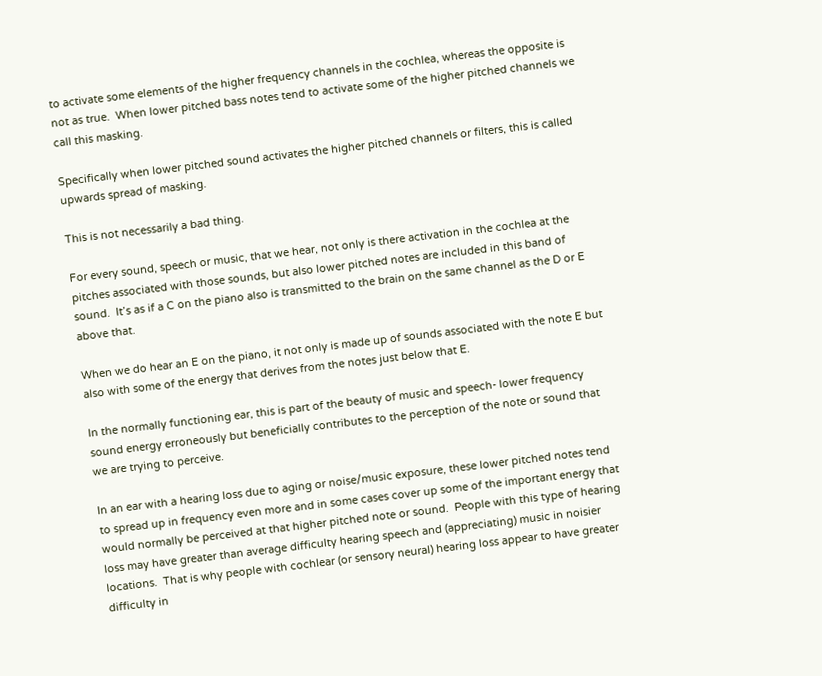to activate some elements of the higher frequency channels in the cochlea, whereas the opposite is not as true.  When lower pitched bass notes tend to activate some of the higher pitched channels we call this masking.

Specifically when lower pitched sound activates the higher pitched channels or filters, this is called upwards spread of masking.

This is not necessarily a bad thing.

For every sound, speech or music, that we hear, not only is there activation in the cochlea at the pitches associated with those sounds, but also lower pitched notes are included in this band of sound.  It’s as if a C on the piano also is transmitted to the brain on the same channel as the D or E above that.

When we do hear an E on the piano, it not only is made up of sounds associated with the note E but also with some of the energy that derives from the notes just below that E.

In the normally functioning ear, this is part of the beauty of music and speech- lower frequency sound energy erroneously but beneficially contributes to the perception of the note or sound that we are trying to perceive.

In an ear with a hearing loss due to aging or noise/music exposure, these lower pitched notes tend to spread up in frequency even more and in some cases cover up some of the important energy that would normally be perceived at that higher pitched note or sound.  People with this type of hearing loss may have greater than average difficulty hearing speech and (appreciating) music in noisier locations.  That is why people with cochlear (or sensory neural) hearing loss appear to have greater difficulty in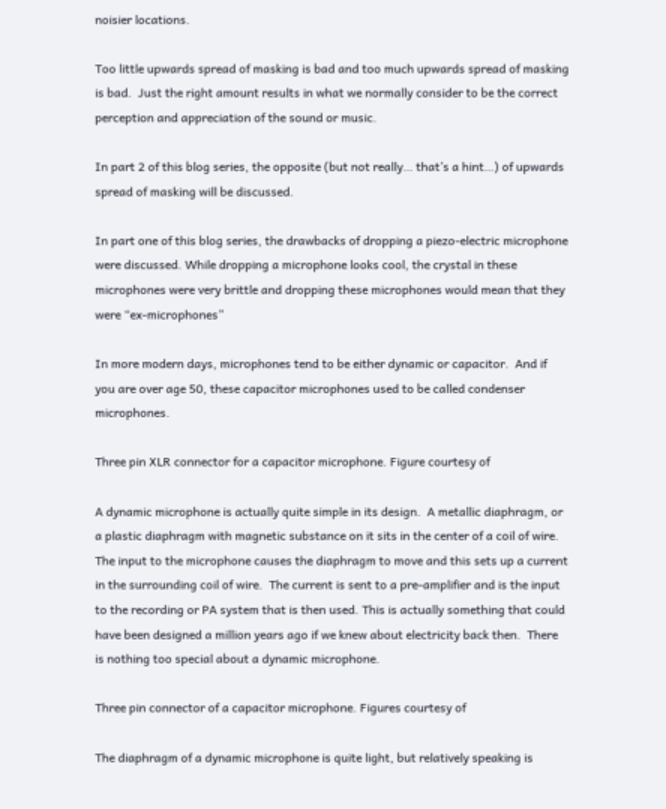noisier locations.

Too little upwards spread of masking is bad and too much upwards spread of masking is bad.  Just the right amount results in what we normally consider to be the correct perception and appreciation of the sound or music.

In part 2 of this blog series, the opposite (but not really… that’s a hint…) of upwards spread of masking will be discussed.

In part one of this blog series, the drawbacks of dropping a piezo-electric microphone were discussed. While dropping a microphone looks cool, the crystal in these microphones were very brittle and dropping these microphones would mean that they were “ex-microphones”

In more modern days, microphones tend to be either dynamic or capacitor.  And if you are over age 50, these capacitor microphones used to be called condenser microphones.

Three pin XLR connector for a capacitor microphone. Figure courtesy of

A dynamic microphone is actually quite simple in its design.  A metallic diaphragm, or a plastic diaphragm with magnetic substance on it sits in the center of a coil of wire.  The input to the microphone causes the diaphragm to move and this sets up a current in the surrounding coil of wire.  The current is sent to a pre-amplifier and is the input to the recording or PA system that is then used. This is actually something that could have been designed a million years ago if we knew about electricity back then.  There is nothing too special about a dynamic microphone.

Three pin connector of a capacitor microphone. Figures courtesy of

The diaphragm of a dynamic microphone is quite light, but relatively speaking is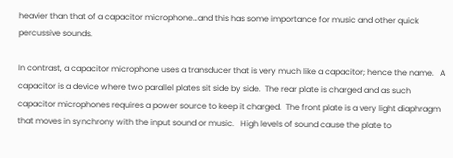heavier than that of a capacitor microphone…and this has some importance for music and other quick percussive sounds.

In contrast, a capacitor microphone uses a transducer that is very much like a capacitor; hence the name.   A capacitor is a device where two parallel plates sit side by side.  The rear plate is charged and as such capacitor microphones requires a power source to keep it charged.  The front plate is a very light diaphragm that moves in synchrony with the input sound or music.   High levels of sound cause the plate to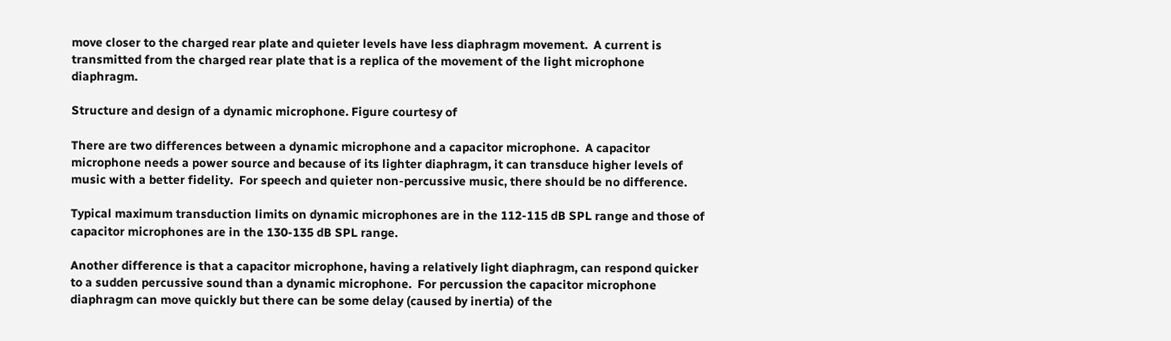move closer to the charged rear plate and quieter levels have less diaphragm movement.  A current is transmitted from the charged rear plate that is a replica of the movement of the light microphone diaphragm.

Structure and design of a dynamic microphone. Figure courtesy of

There are two differences between a dynamic microphone and a capacitor microphone.  A capacitor microphone needs a power source and because of its lighter diaphragm, it can transduce higher levels of music with a better fidelity.  For speech and quieter non-percussive music, there should be no difference.

Typical maximum transduction limits on dynamic microphones are in the 112-115 dB SPL range and those of capacitor microphones are in the 130-135 dB SPL range.

Another difference is that a capacitor microphone, having a relatively light diaphragm, can respond quicker to a sudden percussive sound than a dynamic microphone.  For percussion the capacitor microphone diaphragm can move quickly but there can be some delay (caused by inertia) of the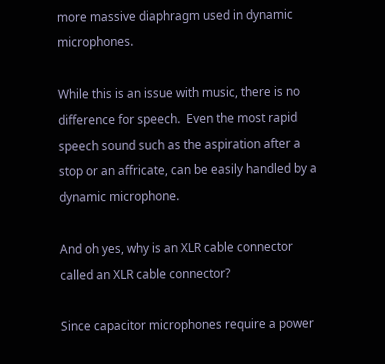more massive diaphragm used in dynamic microphones.

While this is an issue with music, there is no difference for speech.  Even the most rapid speech sound such as the aspiration after a stop or an affricate, can be easily handled by a dynamic microphone.

And oh yes, why is an XLR cable connector called an XLR cable connector?

Since capacitor microphones require a power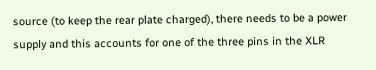source (to keep the rear plate charged), there needs to be a power supply and this accounts for one of the three pins in the XLR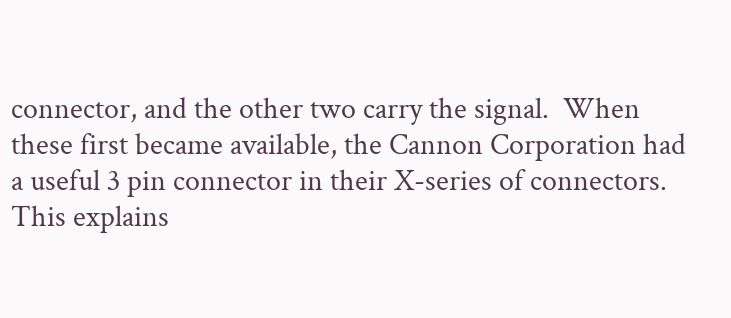connector, and the other two carry the signal.  When these first became available, the Cannon Corporation had a useful 3 pin connector in their X-series of connectors.  This explains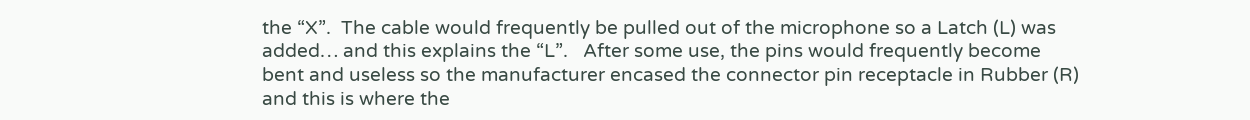the “X”.  The cable would frequently be pulled out of the microphone so a Latch (L) was added… and this explains the “L”.   After some use, the pins would frequently become bent and useless so the manufacturer encased the connector pin receptacle in Rubber (R) and this is where the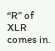“R” of XLR comes in.